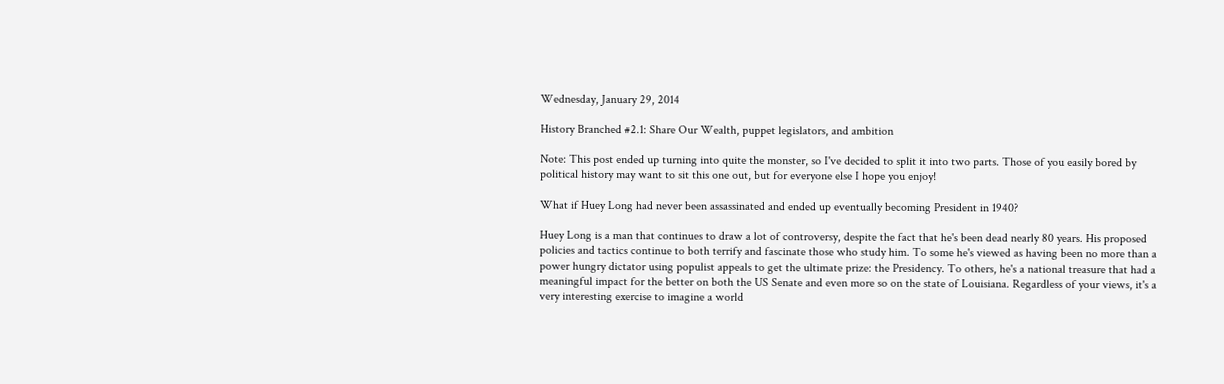Wednesday, January 29, 2014

History Branched #2.1: Share Our Wealth, puppet legislators, and ambition

Note: This post ended up turning into quite the monster, so I've decided to split it into two parts. Those of you easily bored by political history may want to sit this one out, but for everyone else I hope you enjoy!

What if Huey Long had never been assassinated and ended up eventually becoming President in 1940?

Huey Long is a man that continues to draw a lot of controversy, despite the fact that he's been dead nearly 80 years. His proposed policies and tactics continue to both terrify and fascinate those who study him. To some he's viewed as having been no more than a power hungry dictator using populist appeals to get the ultimate prize: the Presidency. To others, he's a national treasure that had a meaningful impact for the better on both the US Senate and even more so on the state of Louisiana. Regardless of your views, it's a very interesting exercise to imagine a world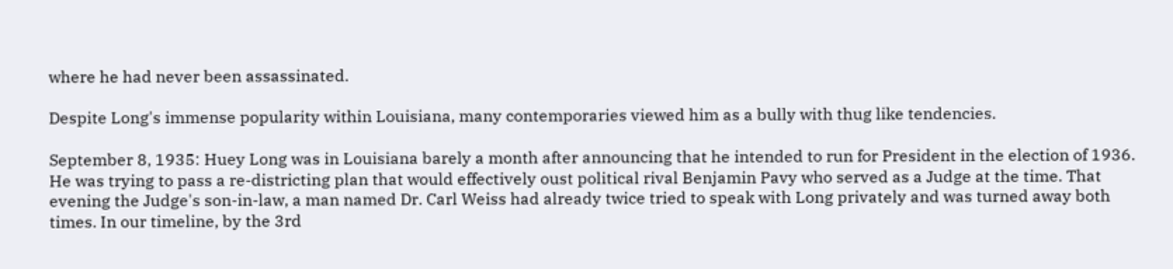where he had never been assassinated.

Despite Long's immense popularity within Louisiana, many contemporaries viewed him as a bully with thug like tendencies.

September 8, 1935: Huey Long was in Louisiana barely a month after announcing that he intended to run for President in the election of 1936. He was trying to pass a re-districting plan that would effectively oust political rival Benjamin Pavy who served as a Judge at the time. That evening the Judge's son-in-law, a man named Dr. Carl Weiss had already twice tried to speak with Long privately and was turned away both times. In our timeline, by the 3rd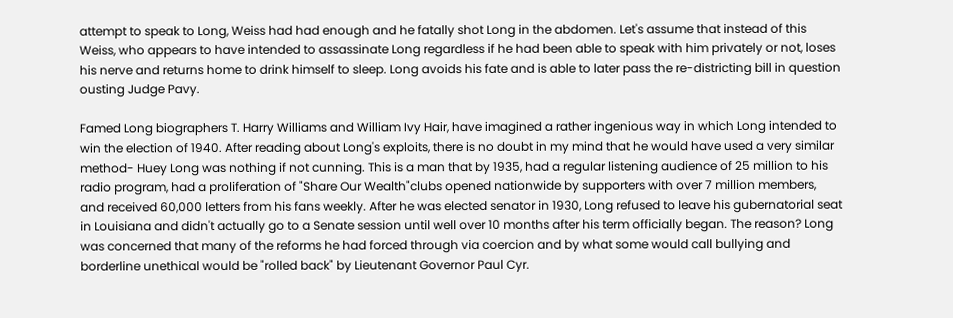attempt to speak to Long, Weiss had had enough and he fatally shot Long in the abdomen. Let's assume that instead of this Weiss, who appears to have intended to assassinate Long regardless if he had been able to speak with him privately or not, loses his nerve and returns home to drink himself to sleep. Long avoids his fate and is able to later pass the re-districting bill in question ousting Judge Pavy.

Famed Long biographers T. Harry Williams and William Ivy Hair, have imagined a rather ingenious way in which Long intended to win the election of 1940. After reading about Long's exploits, there is no doubt in my mind that he would have used a very similar method- Huey Long was nothing if not cunning. This is a man that by 1935, had a regular listening audience of 25 million to his radio program, had a proliferation of "Share Our Wealth"clubs opened nationwide by supporters with over 7 million members, and received 60,000 letters from his fans weekly. After he was elected senator in 1930, Long refused to leave his gubernatorial seat in Louisiana and didn't actually go to a Senate session until well over 10 months after his term officially began. The reason? Long was concerned that many of the reforms he had forced through via coercion and by what some would call bullying and borderline unethical would be "rolled back" by Lieutenant Governor Paul Cyr.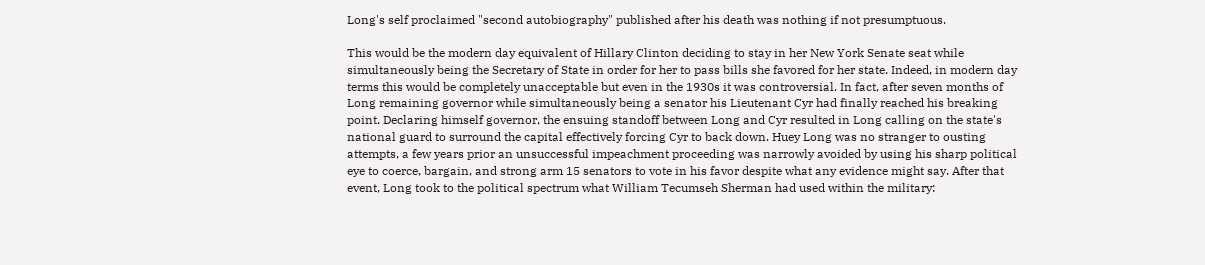Long's self proclaimed "second autobiography" published after his death was nothing if not presumptuous.

This would be the modern day equivalent of Hillary Clinton deciding to stay in her New York Senate seat while simultaneously being the Secretary of State in order for her to pass bills she favored for her state. Indeed, in modern day terms this would be completely unacceptable but even in the 1930s it was controversial. In fact, after seven months of Long remaining governor while simultaneously being a senator his Lieutenant Cyr had finally reached his breaking point. Declaring himself governor, the ensuing standoff between Long and Cyr resulted in Long calling on the state's national guard to surround the capital effectively forcing Cyr to back down. Huey Long was no stranger to ousting attempts, a few years prior an unsuccessful impeachment proceeding was narrowly avoided by using his sharp political eye to coerce, bargain, and strong arm 15 senators to vote in his favor despite what any evidence might say. After that event, Long took to the political spectrum what William Tecumseh Sherman had used within the military: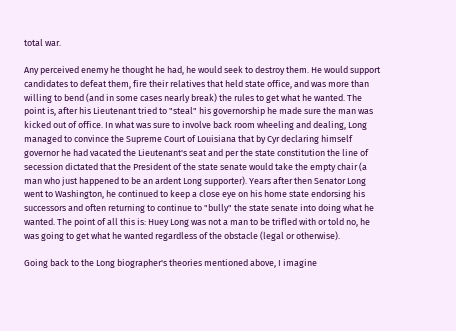total war.

Any perceived enemy he thought he had, he would seek to destroy them. He would support candidates to defeat them, fire their relatives that held state office, and was more than willing to bend (and in some cases nearly break) the rules to get what he wanted. The point is, after his Lieutenant tried to "steal" his governorship he made sure the man was kicked out of office. In what was sure to involve back room wheeling and dealing, Long managed to convince the Supreme Court of Louisiana that by Cyr declaring himself governor he had vacated the Lieutenant's seat and per the state constitution the line of secession dictated that the President of the state senate would take the empty chair (a man who just happened to be an ardent Long supporter). Years after then Senator Long went to Washington, he continued to keep a close eye on his home state endorsing his successors and often returning to continue to "bully" the state senate into doing what he wanted. The point of all this is: Huey Long was not a man to be trifled with or told no, he was going to get what he wanted regardless of the obstacle (legal or otherwise).

Going back to the Long biographer's theories mentioned above, I imagine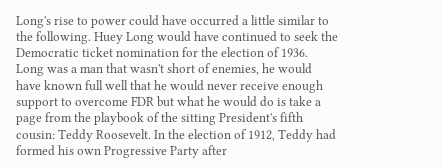Long's rise to power could have occurred a little similar to the following. Huey Long would have continued to seek the Democratic ticket nomination for the election of 1936. Long was a man that wasn't short of enemies, he would have known full well that he would never receive enough support to overcome FDR but what he would do is take a page from the playbook of the sitting President's fifth cousin: Teddy Roosevelt. In the election of 1912, Teddy had formed his own Progressive Party after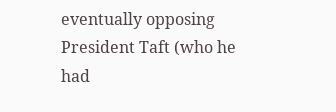eventually opposing President Taft (who he had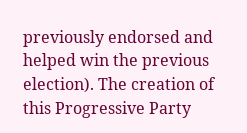previously endorsed and helped win the previous election). The creation of this Progressive Party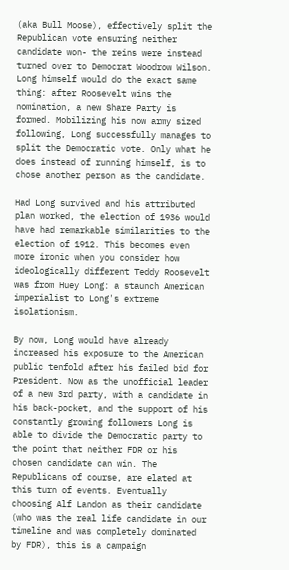(aka Bull Moose), effectively split the Republican vote ensuring neither candidate won- the reins were instead turned over to Democrat Woodrow Wilson. Long himself would do the exact same thing: after Roosevelt wins the nomination, a new Share Party is formed. Mobilizing his now army sized following, Long successfully manages to split the Democratic vote. Only what he does instead of running himself, is to chose another person as the candidate.

Had Long survived and his attributed plan worked, the election of 1936 would have had remarkable similarities to the election of 1912. This becomes even more ironic when you consider how ideologically different Teddy Roosevelt was from Huey Long: a staunch American imperialist to Long's extreme isolationism.

By now, Long would have already increased his exposure to the American public tenfold after his failed bid for President. Now as the unofficial leader of a new 3rd party, with a candidate in his back-pocket, and the support of his constantly growing followers Long is able to divide the Democratic party to the point that neither FDR or his chosen candidate can win. The Republicans of course, are elated at this turn of events. Eventually choosing Alf Landon as their candidate (who was the real life candidate in our timeline and was completely dominated by FDR), this is a campaign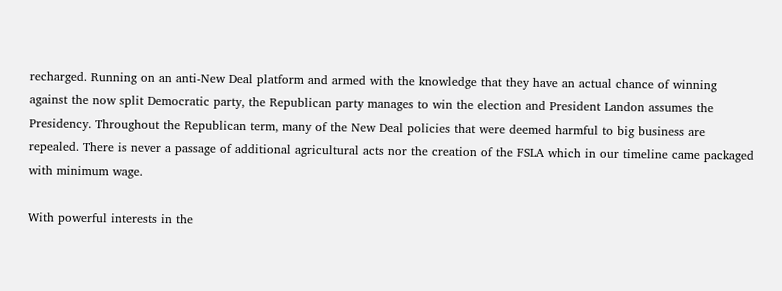recharged. Running on an anti-New Deal platform and armed with the knowledge that they have an actual chance of winning against the now split Democratic party, the Republican party manages to win the election and President Landon assumes the Presidency. Throughout the Republican term, many of the New Deal policies that were deemed harmful to big business are repealed. There is never a passage of additional agricultural acts nor the creation of the FSLA which in our timeline came packaged with minimum wage.

With powerful interests in the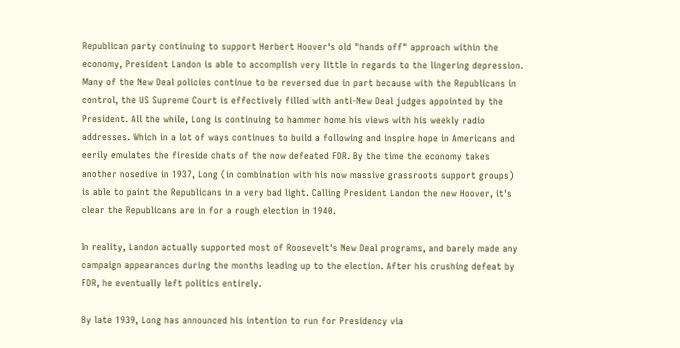Republican party continuing to support Herbert Hoover's old "hands off" approach within the economy, President Landon is able to accomplish very little in regards to the lingering depression. Many of the New Deal policies continue to be reversed due in part because with the Republicans in control, the US Supreme Court is effectively filled with anti-New Deal judges appointed by the President. All the while, Long is continuing to hammer home his views with his weekly radio addresses. Which in a lot of ways continues to build a following and inspire hope in Americans and eerily emulates the fireside chats of the now defeated FDR. By the time the economy takes another nosedive in 1937, Long (in combination with his now massive grassroots support groups) is able to paint the Republicans in a very bad light. Calling President Landon the new Hoover, it's clear the Republicans are in for a rough election in 1940.

In reality, Landon actually supported most of Roosevelt's New Deal programs, and barely made any campaign appearances during the months leading up to the election. After his crushing defeat by FDR, he eventually left politics entirely.

By late 1939, Long has announced his intention to run for Presidency via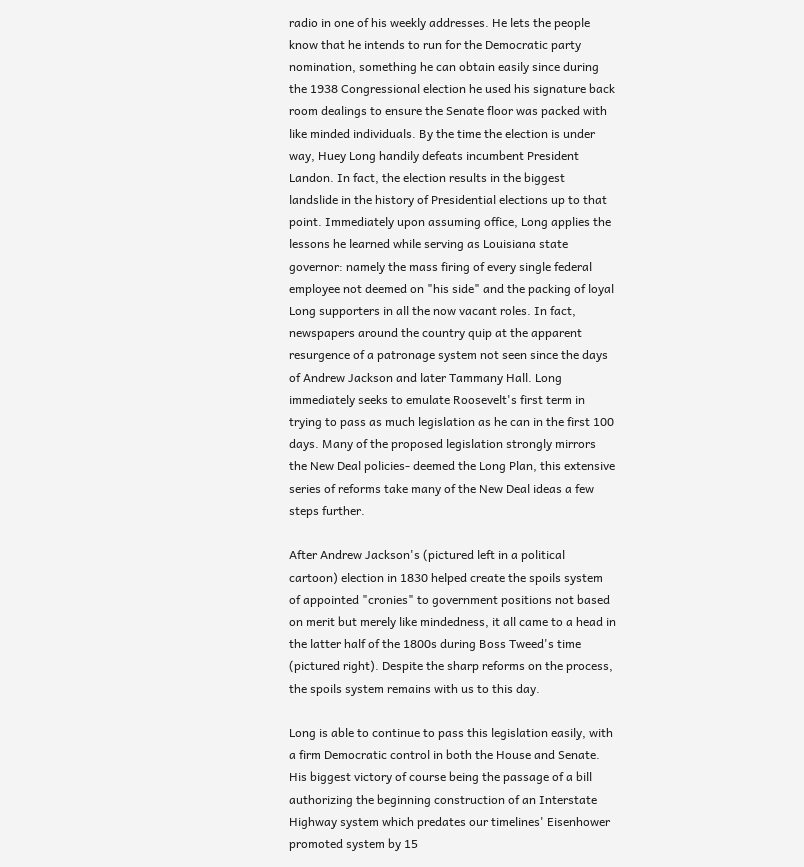radio in one of his weekly addresses. He lets the people know that he intends to run for the Democratic party nomination, something he can obtain easily since during the 1938 Congressional election he used his signature back room dealings to ensure the Senate floor was packed with like minded individuals. By the time the election is under way, Huey Long handily defeats incumbent President Landon. In fact, the election results in the biggest landslide in the history of Presidential elections up to that point. Immediately upon assuming office, Long applies the lessons he learned while serving as Louisiana state governor: namely the mass firing of every single federal employee not deemed on "his side" and the packing of loyal Long supporters in all the now vacant roles. In fact, newspapers around the country quip at the apparent resurgence of a patronage system not seen since the days of Andrew Jackson and later Tammany Hall. Long immediately seeks to emulate Roosevelt's first term in trying to pass as much legislation as he can in the first 100 days. Many of the proposed legislation strongly mirrors the New Deal policies- deemed the Long Plan, this extensive series of reforms take many of the New Deal ideas a few steps further.

After Andrew Jackson's (pictured left in a political cartoon) election in 1830 helped create the spoils system of appointed "cronies" to government positions not based on merit but merely like mindedness, it all came to a head in the latter half of the 1800s during Boss Tweed's time (pictured right). Despite the sharp reforms on the process, the spoils system remains with us to this day.

Long is able to continue to pass this legislation easily, with a firm Democratic control in both the House and Senate. His biggest victory of course being the passage of a bill authorizing the beginning construction of an Interstate Highway system which predates our timelines' Eisenhower promoted system by 15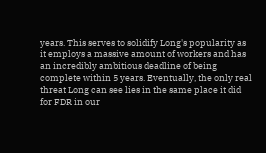years. This serves to solidify Long's popularity as it employs a massive amount of workers and has an incredibly ambitious deadline of being complete within 5 years. Eventually, the only real threat Long can see lies in the same place it did for FDR in our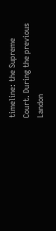timeline: the Supreme Court. During the previous Landon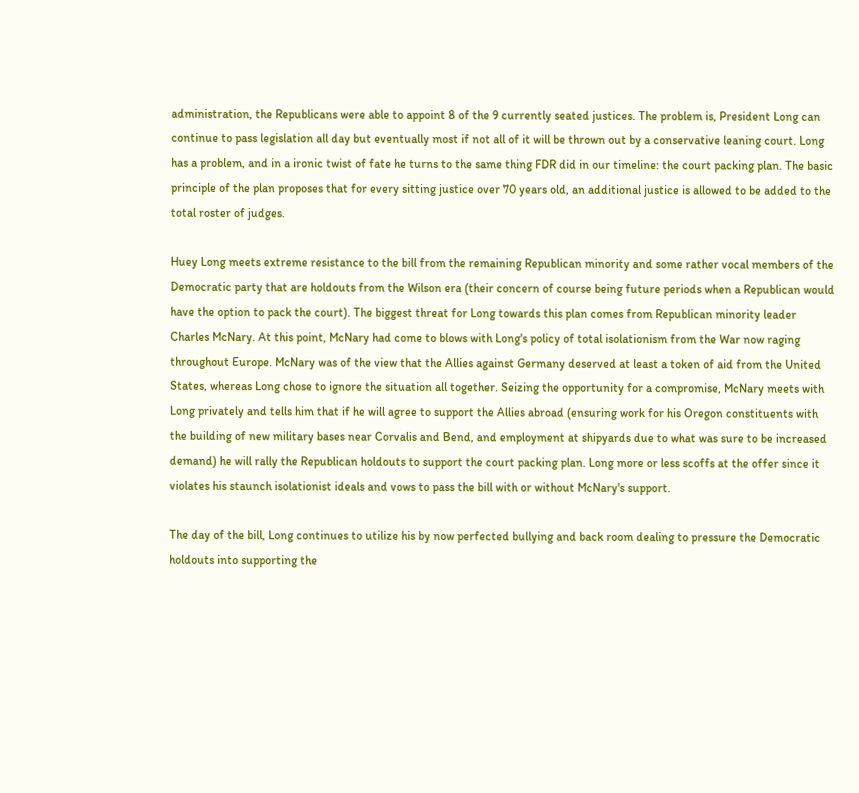administration, the Republicans were able to appoint 8 of the 9 currently seated justices. The problem is, President Long can continue to pass legislation all day but eventually most if not all of it will be thrown out by a conservative leaning court. Long has a problem, and in a ironic twist of fate he turns to the same thing FDR did in our timeline: the court packing plan. The basic principle of the plan proposes that for every sitting justice over 70 years old, an additional justice is allowed to be added to the total roster of judges.

Huey Long meets extreme resistance to the bill from the remaining Republican minority and some rather vocal members of the Democratic party that are holdouts from the Wilson era (their concern of course being future periods when a Republican would have the option to pack the court). The biggest threat for Long towards this plan comes from Republican minority leader Charles McNary. At this point, McNary had come to blows with Long's policy of total isolationism from the War now raging throughout Europe. McNary was of the view that the Allies against Germany deserved at least a token of aid from the United States, whereas Long chose to ignore the situation all together. Seizing the opportunity for a compromise, McNary meets with Long privately and tells him that if he will agree to support the Allies abroad (ensuring work for his Oregon constituents with the building of new military bases near Corvalis and Bend, and employment at shipyards due to what was sure to be increased demand) he will rally the Republican holdouts to support the court packing plan. Long more or less scoffs at the offer since it violates his staunch isolationist ideals and vows to pass the bill with or without McNary's support.

The day of the bill, Long continues to utilize his by now perfected bullying and back room dealing to pressure the Democratic holdouts into supporting the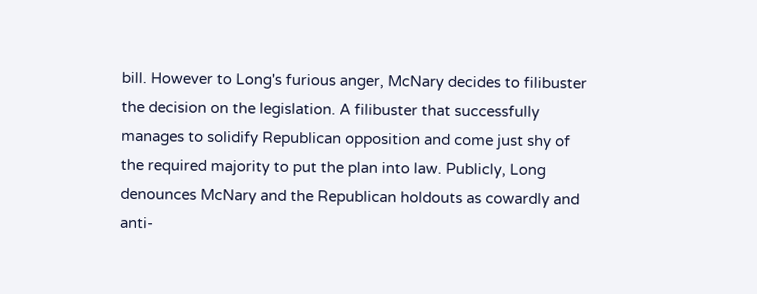bill. However to Long's furious anger, McNary decides to filibuster the decision on the legislation. A filibuster that successfully manages to solidify Republican opposition and come just shy of the required majority to put the plan into law. Publicly, Long denounces McNary and the Republican holdouts as cowardly and anti-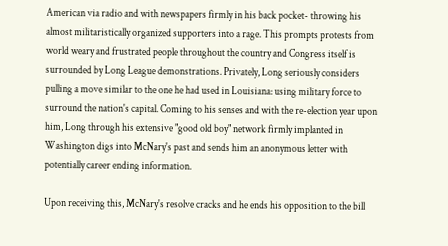American via radio and with newspapers firmly in his back pocket- throwing his almost militaristically organized supporters into a rage. This prompts protests from world weary and frustrated people throughout the country and Congress itself is surrounded by Long League demonstrations. Privately, Long seriously considers pulling a move similar to the one he had used in Louisiana: using military force to surround the nation's capital. Coming to his senses and with the re-election year upon him, Long through his extensive "good old boy" network firmly implanted in Washington digs into McNary's past and sends him an anonymous letter with potentially career ending information.

Upon receiving this, McNary's resolve cracks and he ends his opposition to the bill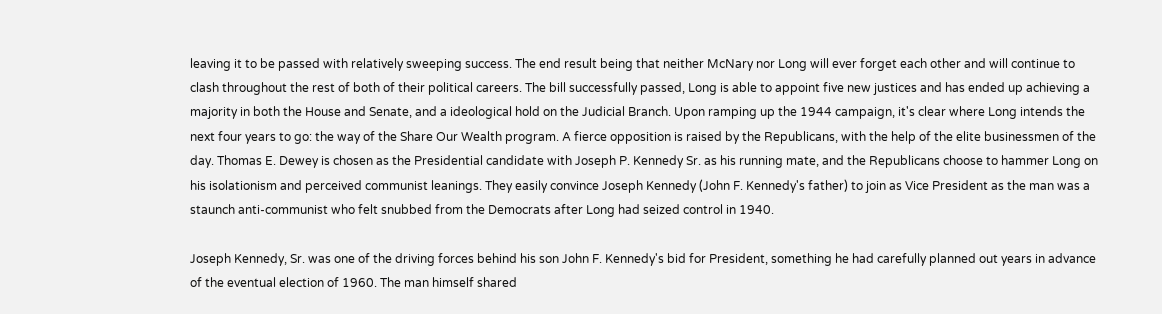leaving it to be passed with relatively sweeping success. The end result being that neither McNary nor Long will ever forget each other and will continue to clash throughout the rest of both of their political careers. The bill successfully passed, Long is able to appoint five new justices and has ended up achieving a majority in both the House and Senate, and a ideological hold on the Judicial Branch. Upon ramping up the 1944 campaign, it's clear where Long intends the next four years to go: the way of the Share Our Wealth program. A fierce opposition is raised by the Republicans, with the help of the elite businessmen of the day. Thomas E. Dewey is chosen as the Presidential candidate with Joseph P. Kennedy Sr. as his running mate, and the Republicans choose to hammer Long on his isolationism and perceived communist leanings. They easily convince Joseph Kennedy (John F. Kennedy's father) to join as Vice President as the man was a staunch anti-communist who felt snubbed from the Democrats after Long had seized control in 1940.

Joseph Kennedy, Sr. was one of the driving forces behind his son John F. Kennedy's bid for President, something he had carefully planned out years in advance of the eventual election of 1960. The man himself shared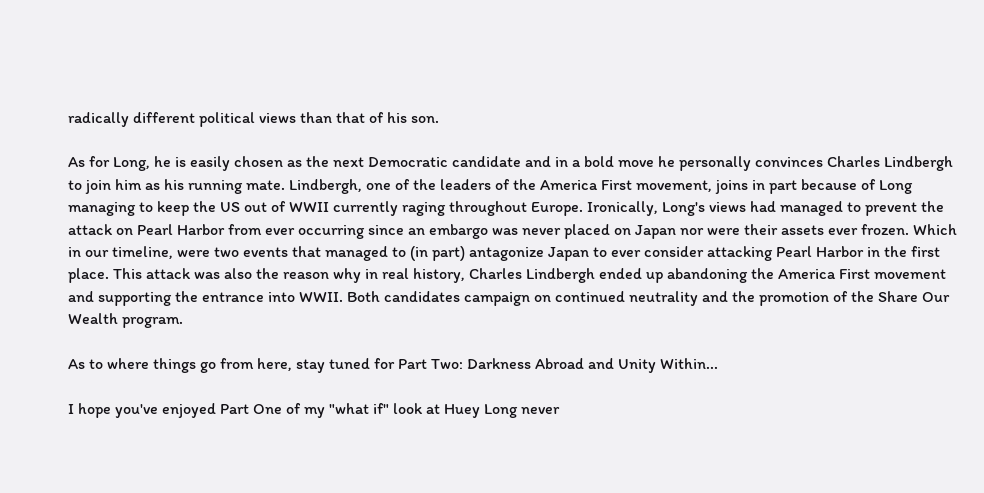radically different political views than that of his son.

As for Long, he is easily chosen as the next Democratic candidate and in a bold move he personally convinces Charles Lindbergh to join him as his running mate. Lindbergh, one of the leaders of the America First movement, joins in part because of Long managing to keep the US out of WWII currently raging throughout Europe. Ironically, Long's views had managed to prevent the attack on Pearl Harbor from ever occurring since an embargo was never placed on Japan nor were their assets ever frozen. Which in our timeline, were two events that managed to (in part) antagonize Japan to ever consider attacking Pearl Harbor in the first place. This attack was also the reason why in real history, Charles Lindbergh ended up abandoning the America First movement and supporting the entrance into WWII. Both candidates campaign on continued neutrality and the promotion of the Share Our Wealth program.

As to where things go from here, stay tuned for Part Two: Darkness Abroad and Unity Within...

I hope you've enjoyed Part One of my "what if" look at Huey Long never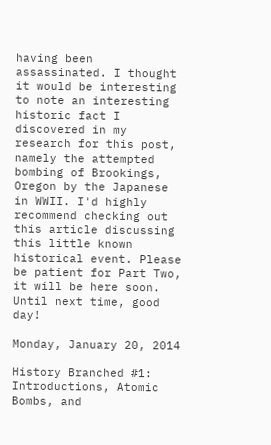having been assassinated. I thought it would be interesting to note an interesting historic fact I discovered in my research for this post, namely the attempted bombing of Brookings, Oregon by the Japanese in WWII. I'd highly recommend checking out this article discussing this little known historical event. Please be patient for Part Two, it will be here soon. Until next time, good day!

Monday, January 20, 2014

History Branched #1: Introductions, Atomic Bombs, and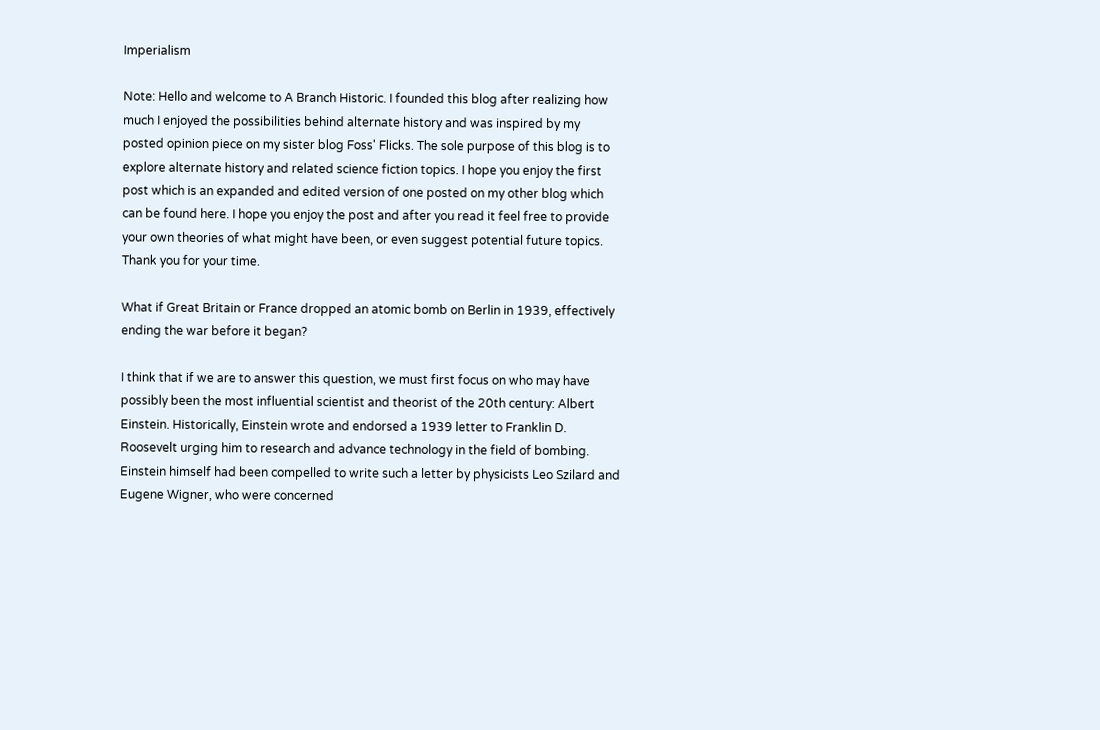Imperialism

Note: Hello and welcome to A Branch Historic. I founded this blog after realizing how much I enjoyed the possibilities behind alternate history and was inspired by my posted opinion piece on my sister blog Foss' Flicks. The sole purpose of this blog is to explore alternate history and related science fiction topics. I hope you enjoy the first post which is an expanded and edited version of one posted on my other blog which can be found here. I hope you enjoy the post and after you read it feel free to provide your own theories of what might have been, or even suggest potential future topics. Thank you for your time.

What if Great Britain or France dropped an atomic bomb on Berlin in 1939, effectively ending the war before it began?

I think that if we are to answer this question, we must first focus on who may have possibly been the most influential scientist and theorist of the 20th century: Albert Einstein. Historically, Einstein wrote and endorsed a 1939 letter to Franklin D. Roosevelt urging him to research and advance technology in the field of bombing. Einstein himself had been compelled to write such a letter by physicists Leo Szilard and Eugene Wigner, who were concerned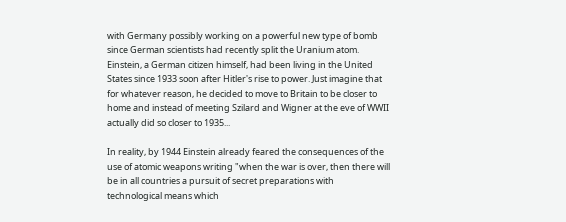with Germany possibly working on a powerful new type of bomb since German scientists had recently split the Uranium atom. Einstein, a German citizen himself, had been living in the United States since 1933 soon after Hitler's rise to power. Just imagine that for whatever reason, he decided to move to Britain to be closer to home and instead of meeting Szilard and Wigner at the eve of WWII actually did so closer to 1935...

In reality, by 1944 Einstein already feared the consequences of the use of atomic weapons writing "when the war is over, then there will be in all countries a pursuit of secret preparations with technological means which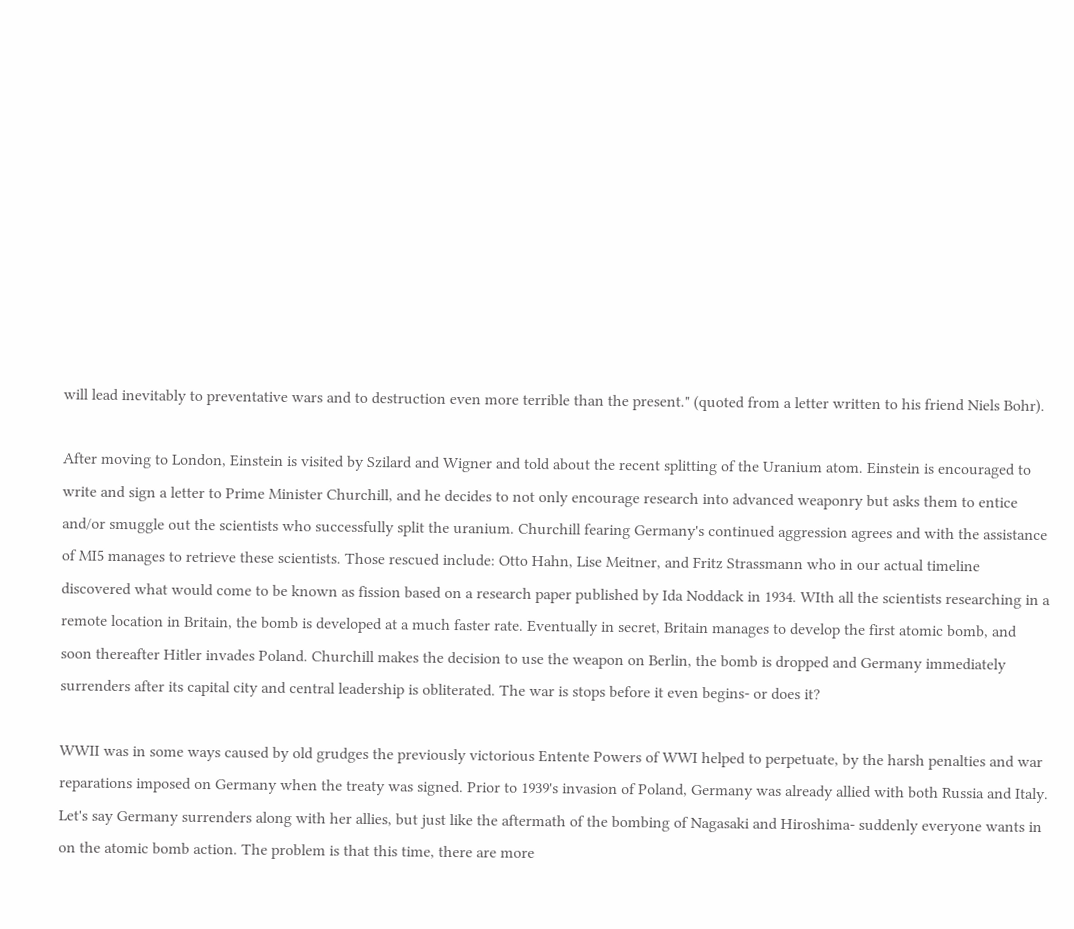will lead inevitably to preventative wars and to destruction even more terrible than the present." (quoted from a letter written to his friend Niels Bohr).

After moving to London, Einstein is visited by Szilard and Wigner and told about the recent splitting of the Uranium atom. Einstein is encouraged to write and sign a letter to Prime Minister Churchill, and he decides to not only encourage research into advanced weaponry but asks them to entice and/or smuggle out the scientists who successfully split the uranium. Churchill fearing Germany's continued aggression agrees and with the assistance of MI5 manages to retrieve these scientists. Those rescued include: Otto Hahn, Lise Meitner, and Fritz Strassmann who in our actual timeline discovered what would come to be known as fission based on a research paper published by Ida Noddack in 1934. WIth all the scientists researching in a remote location in Britain, the bomb is developed at a much faster rate. Eventually in secret, Britain manages to develop the first atomic bomb, and soon thereafter Hitler invades Poland. Churchill makes the decision to use the weapon on Berlin, the bomb is dropped and Germany immediately surrenders after its capital city and central leadership is obliterated. The war is stops before it even begins- or does it?

WWII was in some ways caused by old grudges the previously victorious Entente Powers of WWI helped to perpetuate, by the harsh penalties and war reparations imposed on Germany when the treaty was signed. Prior to 1939's invasion of Poland, Germany was already allied with both Russia and Italy. Let's say Germany surrenders along with her allies, but just like the aftermath of the bombing of Nagasaki and Hiroshima- suddenly everyone wants in on the atomic bomb action. The problem is that this time, there are more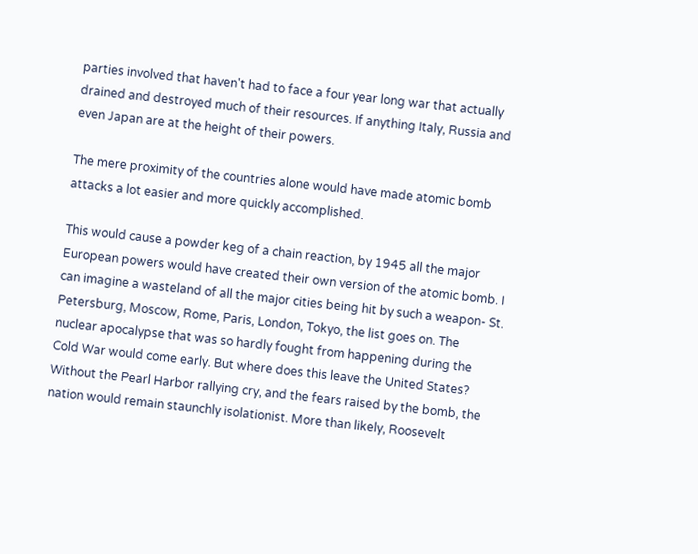parties involved that haven't had to face a four year long war that actually drained and destroyed much of their resources. If anything Italy, Russia and even Japan are at the height of their powers.

The mere proximity of the countries alone would have made atomic bomb attacks a lot easier and more quickly accomplished.

This would cause a powder keg of a chain reaction, by 1945 all the major European powers would have created their own version of the atomic bomb. I can imagine a wasteland of all the major cities being hit by such a weapon- St. Petersburg, Moscow, Rome, Paris, London, Tokyo, the list goes on. The nuclear apocalypse that was so hardly fought from happening during the Cold War would come early. But where does this leave the United States? Without the Pearl Harbor rallying cry, and the fears raised by the bomb, the nation would remain staunchly isolationist. More than likely, Roosevelt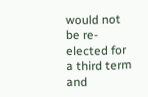would not be re-elected for a third term and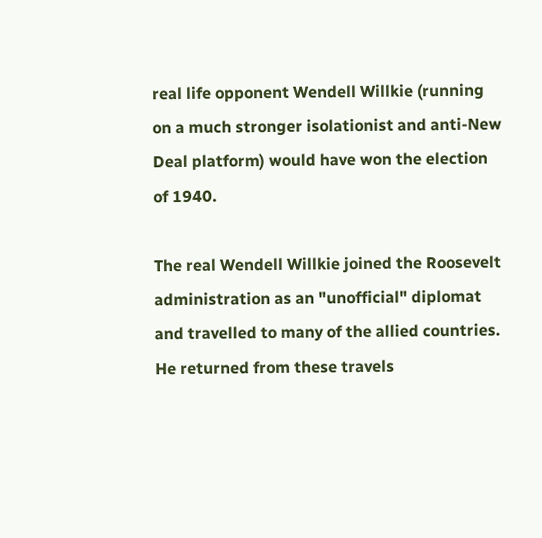real life opponent Wendell Willkie (running on a much stronger isolationist and anti-New Deal platform) would have won the election of 1940.

The real Wendell Willkie joined the Roosevelt administration as an "unofficial" diplomat and travelled to many of the allied countries. He returned from these travels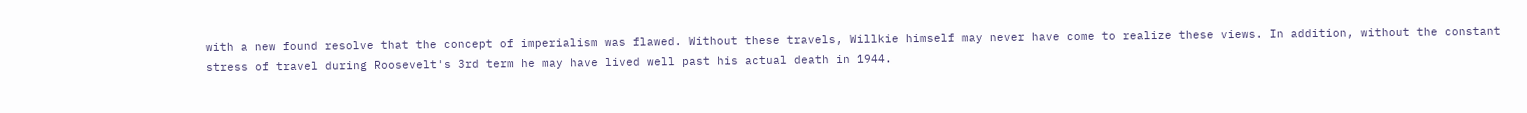with a new found resolve that the concept of imperialism was flawed. Without these travels, Willkie himself may never have come to realize these views. In addition, without the constant stress of travel during Roosevelt's 3rd term he may have lived well past his actual death in 1944.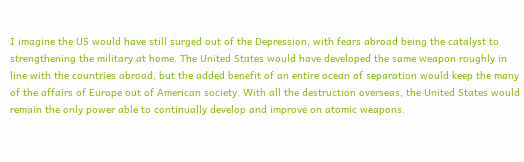I imagine the US would have still surged out of the Depression, with fears abroad being the catalyst to strengthening the military at home. The United States would have developed the same weapon roughly in line with the countries abroad, but the added benefit of an entire ocean of separation would keep the many of the affairs of Europe out of American society. With all the destruction overseas, the United States would remain the only power able to continually develop and improve on atomic weapons.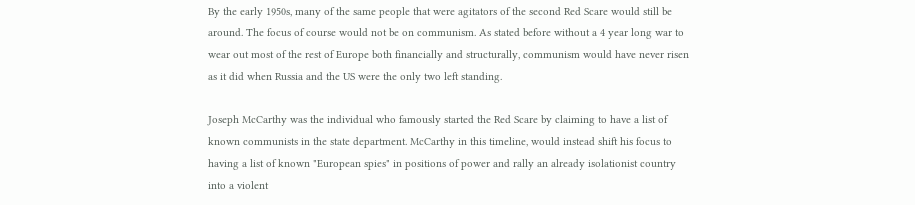By the early 1950s, many of the same people that were agitators of the second Red Scare would still be around. The focus of course would not be on communism. As stated before without a 4 year long war to wear out most of the rest of Europe both financially and structurally, communism would have never risen as it did when Russia and the US were the only two left standing.

Joseph McCarthy was the individual who famously started the Red Scare by claiming to have a list of known communists in the state department. McCarthy in this timeline, would instead shift his focus to having a list of known "European spies" in positions of power and rally an already isolationist country into a violent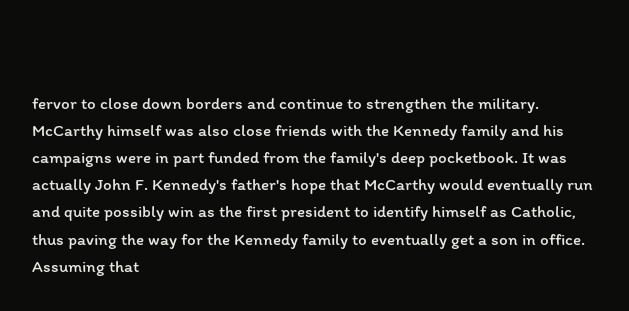fervor to close down borders and continue to strengthen the military. McCarthy himself was also close friends with the Kennedy family and his campaigns were in part funded from the family's deep pocketbook. It was actually John F. Kennedy's father's hope that McCarthy would eventually run and quite possibly win as the first president to identify himself as Catholic, thus paving the way for the Kennedy family to eventually get a son in office. Assuming that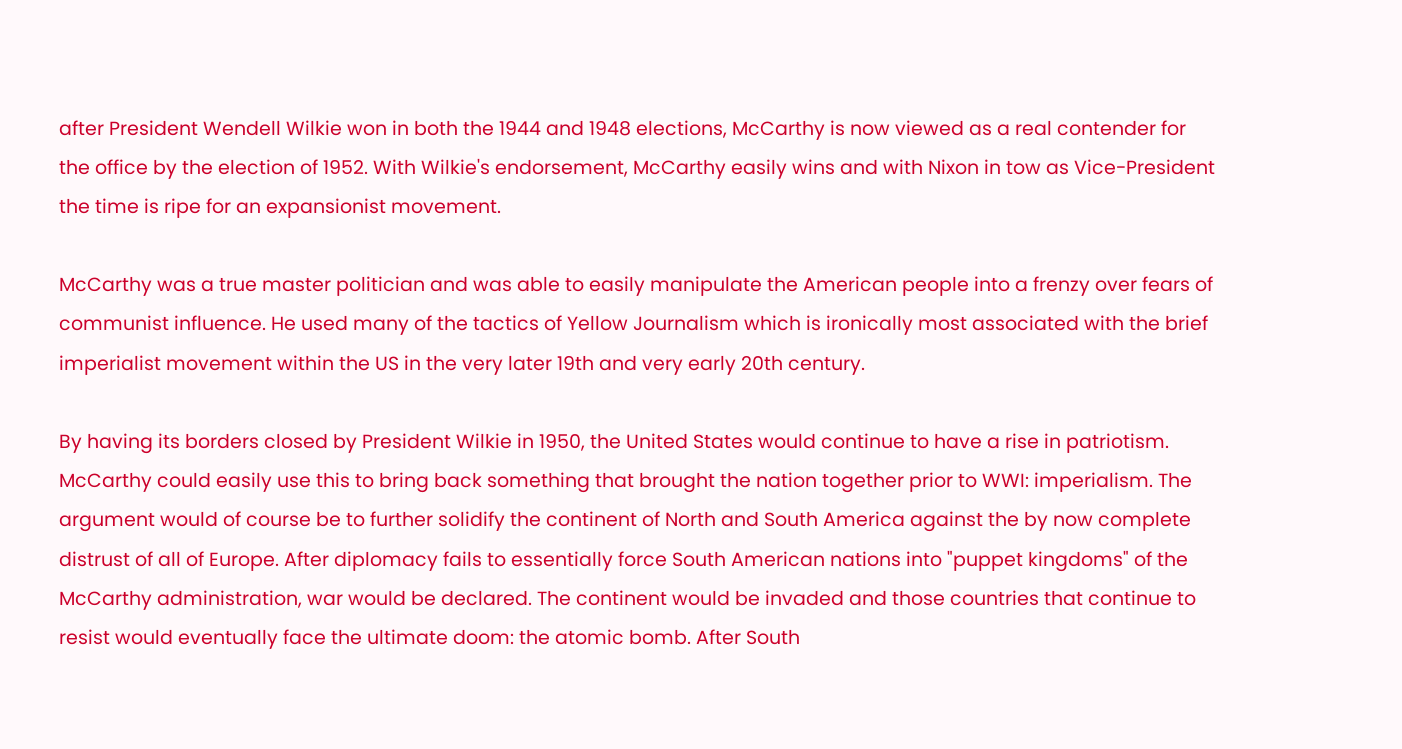after President Wendell Wilkie won in both the 1944 and 1948 elections, McCarthy is now viewed as a real contender for the office by the election of 1952. With Wilkie's endorsement, McCarthy easily wins and with Nixon in tow as Vice-President the time is ripe for an expansionist movement.

McCarthy was a true master politician and was able to easily manipulate the American people into a frenzy over fears of communist influence. He used many of the tactics of Yellow Journalism which is ironically most associated with the brief imperialist movement within the US in the very later 19th and very early 20th century.

By having its borders closed by President Wilkie in 1950, the United States would continue to have a rise in patriotism. McCarthy could easily use this to bring back something that brought the nation together prior to WWI: imperialism. The argument would of course be to further solidify the continent of North and South America against the by now complete distrust of all of Europe. After diplomacy fails to essentially force South American nations into "puppet kingdoms" of the McCarthy administration, war would be declared. The continent would be invaded and those countries that continue to resist would eventually face the ultimate doom: the atomic bomb. After South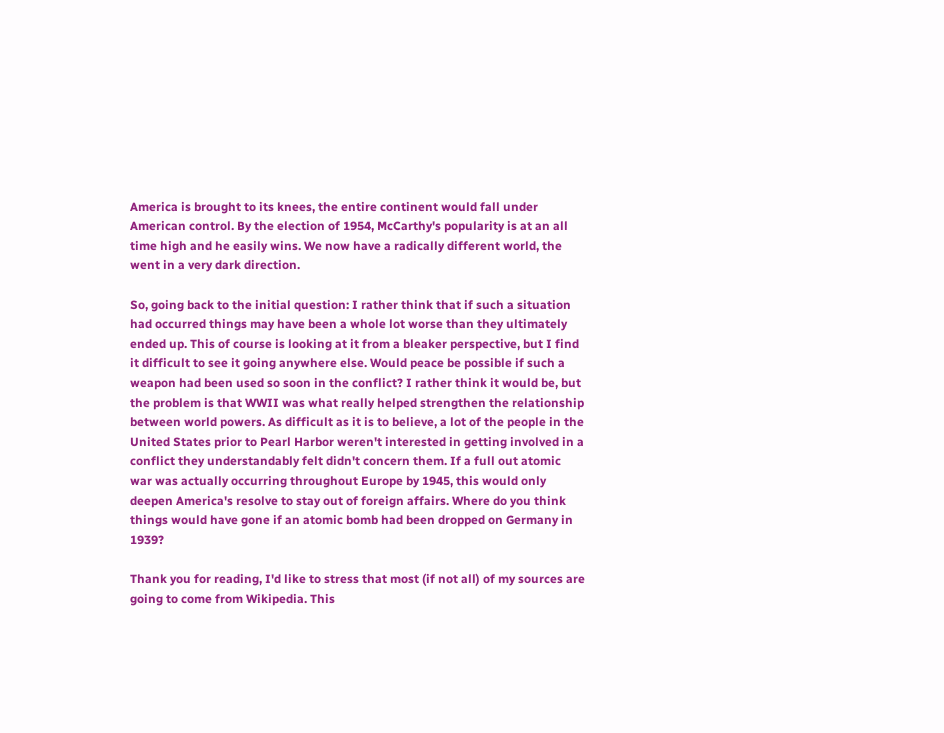America is brought to its knees, the entire continent would fall under American control. By the election of 1954, McCarthy's popularity is at an all time high and he easily wins. We now have a radically different world, the went in a very dark direction.

So, going back to the initial question: I rather think that if such a situation had occurred things may have been a whole lot worse than they ultimately ended up. This of course is looking at it from a bleaker perspective, but I find it difficult to see it going anywhere else. Would peace be possible if such a weapon had been used so soon in the conflict? I rather think it would be, but the problem is that WWII was what really helped strengthen the relationship between world powers. As difficult as it is to believe, a lot of the people in the United States prior to Pearl Harbor weren't interested in getting involved in a conflict they understandably felt didn't concern them. If a full out atomic war was actually occurring throughout Europe by 1945, this would only deepen America's resolve to stay out of foreign affairs. Where do you think things would have gone if an atomic bomb had been dropped on Germany in 1939?

Thank you for reading, I'd like to stress that most (if not all) of my sources are going to come from Wikipedia. This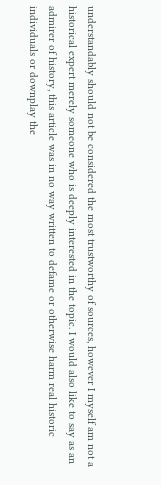understandably should not be considered the most trustworthy of sources, however I myself am not a historical expert merely someone who is deeply interested in the topic. I would also like to say as an admirer of history, this article was in no way written to defame or otherwise harm real historic individuals or downplay the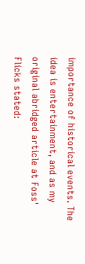importance of historical events. The idea is entertainment, and as my original abridged article at Foss' Flicks stated: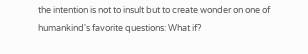the intention is not to insult but to create wonder on one of humankind's favorite questions: What if?